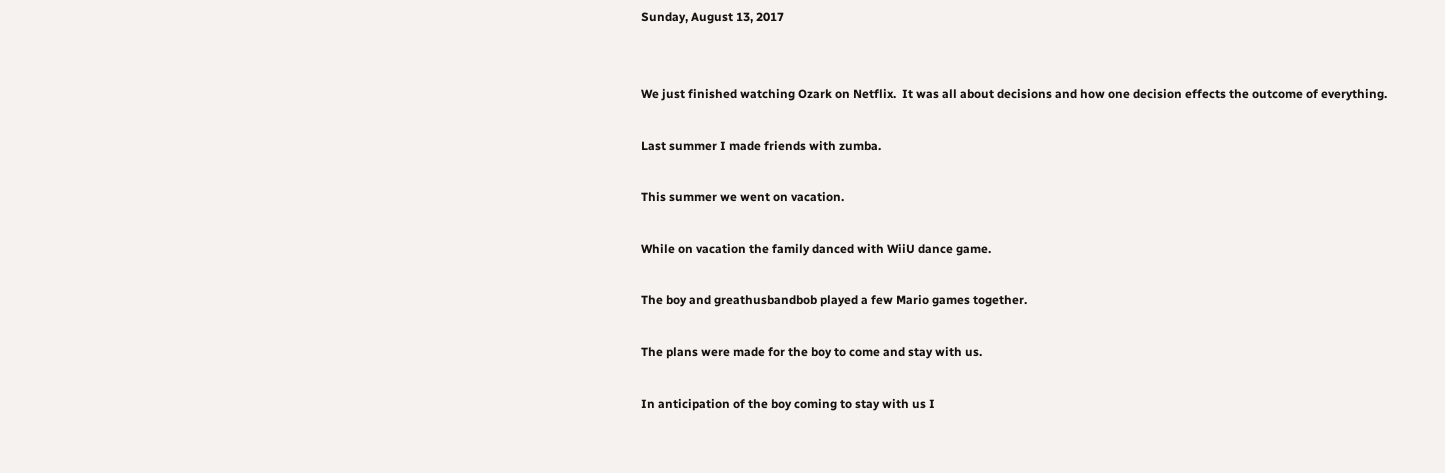Sunday, August 13, 2017


We just finished watching Ozark on Netflix.  It was all about decisions and how one decision effects the outcome of everything.

Last summer I made friends with zumba.

This summer we went on vacation.

While on vacation the family danced with WiiU dance game.

The boy and greathusbandbob played a few Mario games together.

The plans were made for the boy to come and stay with us.

In anticipation of the boy coming to stay with us I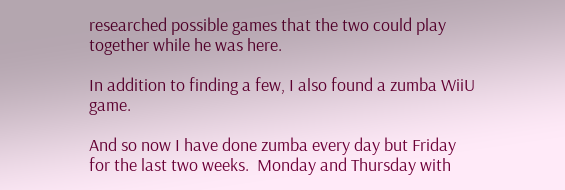researched possible games that the two could play together while he was here.

In addition to finding a few, I also found a zumba WiiU game.

And so now I have done zumba every day but Friday for the last two weeks.  Monday and Thursday with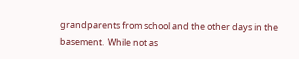grandparents from school and the other days in the basement.  While not as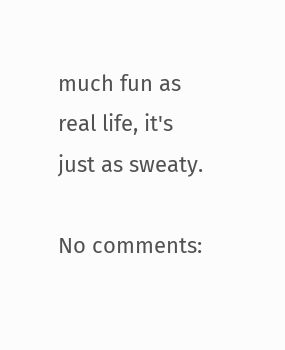much fun as real life, it's just as sweaty.

No comments: